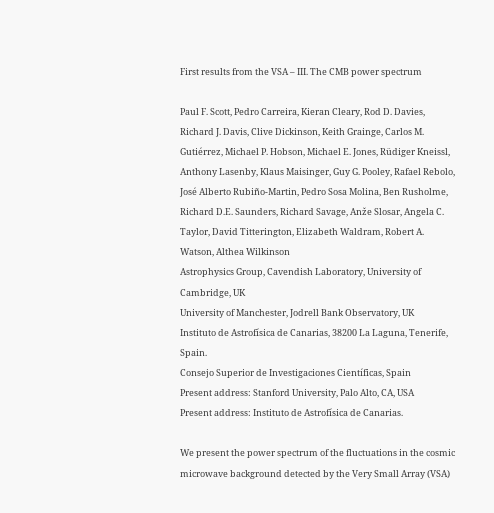First results from the VSA – III. The CMB power spectrum

Paul F. Scott, Pedro Carreira, Kieran Cleary, Rod D. Davies, Richard J. Davis, Clive Dickinson, Keith Grainge, Carlos M. Gutiérrez, Michael P. Hobson, Michael E. Jones, Rüdiger Kneissl, Anthony Lasenby, Klaus Maisinger, Guy G. Pooley, Rafael Rebolo, José Alberto Rubiño-Martin, Pedro Sosa Molina, Ben Rusholme, Richard D.E. Saunders, Richard Savage, Anže Slosar, Angela C. Taylor, David Titterington, Elizabeth Waldram, Robert A. Watson, Althea Wilkinson
Astrophysics Group, Cavendish Laboratory, University of Cambridge, UK
University of Manchester, Jodrell Bank Observatory, UK
Instituto de Astrofísica de Canarias, 38200 La Laguna, Tenerife, Spain.
Consejo Superior de Investigaciones Científicas, Spain
Present address: Stanford University, Palo Alto, CA, USA
Present address: Instituto de Astrofísica de Canarias.

We present the power spectrum of the fluctuations in the cosmic microwave background detected by the Very Small Array (VSA)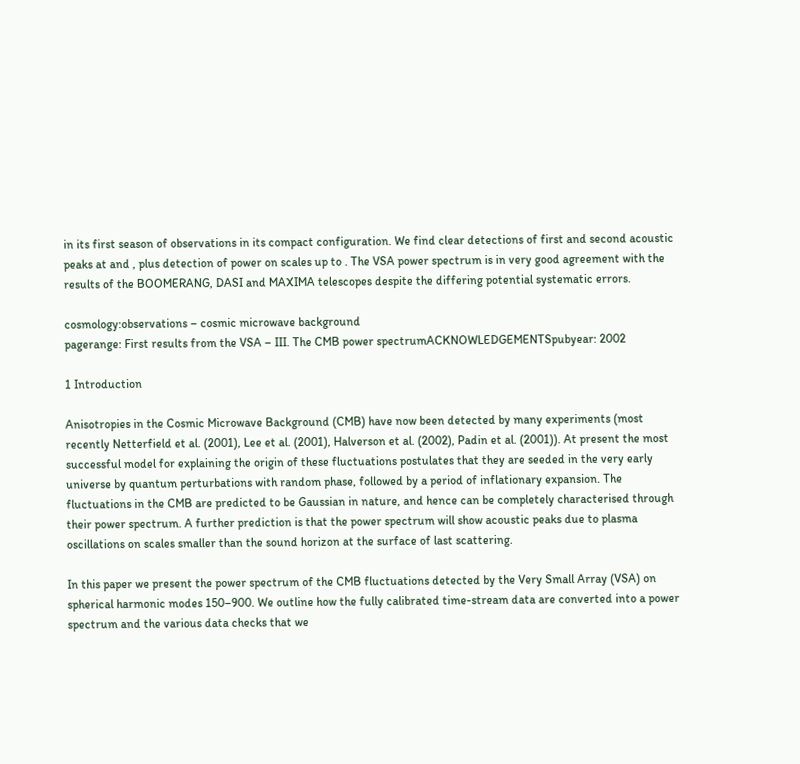in its first season of observations in its compact configuration. We find clear detections of first and second acoustic peaks at and , plus detection of power on scales up to . The VSA power spectrum is in very good agreement with the results of the BOOMERANG, DASI and MAXIMA telescopes despite the differing potential systematic errors.

cosmology:observations – cosmic microwave background
pagerange: First results from the VSA – III. The CMB power spectrumACKNOWLEDGEMENTSpubyear: 2002

1 Introduction

Anisotropies in the Cosmic Microwave Background (CMB) have now been detected by many experiments (most recently Netterfield et al. (2001), Lee et al. (2001), Halverson et al. (2002), Padin et al. (2001)). At present the most successful model for explaining the origin of these fluctuations postulates that they are seeded in the very early universe by quantum perturbations with random phase, followed by a period of inflationary expansion. The fluctuations in the CMB are predicted to be Gaussian in nature, and hence can be completely characterised through their power spectrum. A further prediction is that the power spectrum will show acoustic peaks due to plasma oscillations on scales smaller than the sound horizon at the surface of last scattering.

In this paper we present the power spectrum of the CMB fluctuations detected by the Very Small Array (VSA) on spherical harmonic modes 150–900. We outline how the fully calibrated time-stream data are converted into a power spectrum and the various data checks that we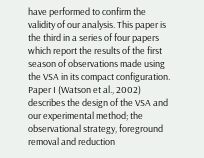have performed to confirm the validity of our analysis. This paper is the third in a series of four papers which report the results of the first season of observations made using the VSA in its compact configuration. Paper I (Watson et al., 2002) describes the design of the VSA and our experimental method; the observational strategy, foreground removal and reduction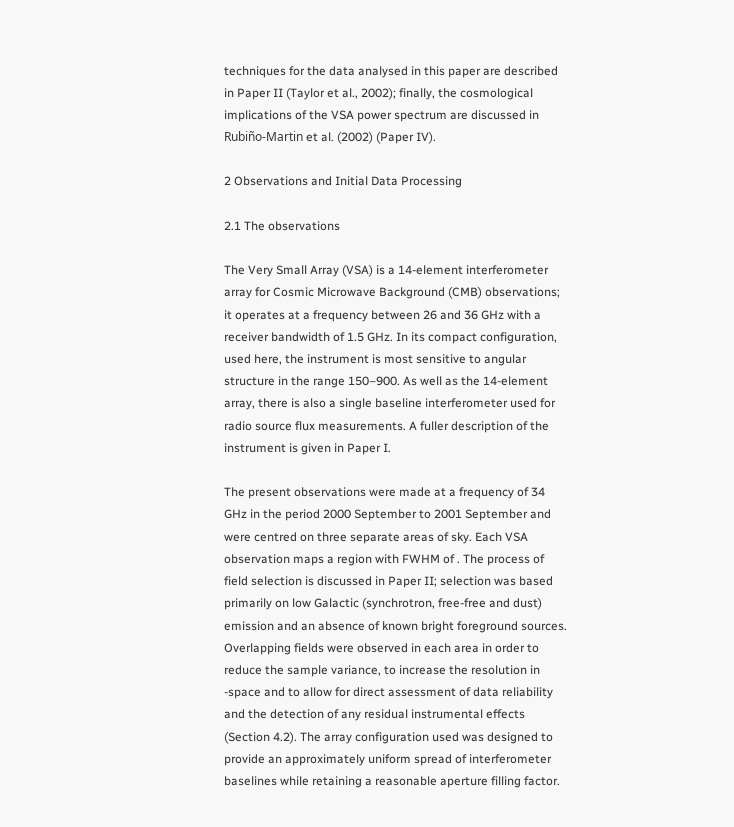techniques for the data analysed in this paper are described in Paper II (Taylor et al., 2002); finally, the cosmological implications of the VSA power spectrum are discussed in Rubiño-Martin et al. (2002) (Paper IV).

2 Observations and Initial Data Processing

2.1 The observations

The Very Small Array (VSA) is a 14-element interferometer array for Cosmic Microwave Background (CMB) observations; it operates at a frequency between 26 and 36 GHz with a receiver bandwidth of 1.5 GHz. In its compact configuration, used here, the instrument is most sensitive to angular structure in the range 150–900. As well as the 14-element array, there is also a single baseline interferometer used for radio source flux measurements. A fuller description of the instrument is given in Paper I.

The present observations were made at a frequency of 34 GHz in the period 2000 September to 2001 September and were centred on three separate areas of sky. Each VSA observation maps a region with FWHM of . The process of field selection is discussed in Paper II; selection was based primarily on low Galactic (synchrotron, free-free and dust) emission and an absence of known bright foreground sources. Overlapping fields were observed in each area in order to reduce the sample variance, to increase the resolution in -space and to allow for direct assessment of data reliability and the detection of any residual instrumental effects (Section 4.2). The array configuration used was designed to provide an approximately uniform spread of interferometer baselines while retaining a reasonable aperture filling factor.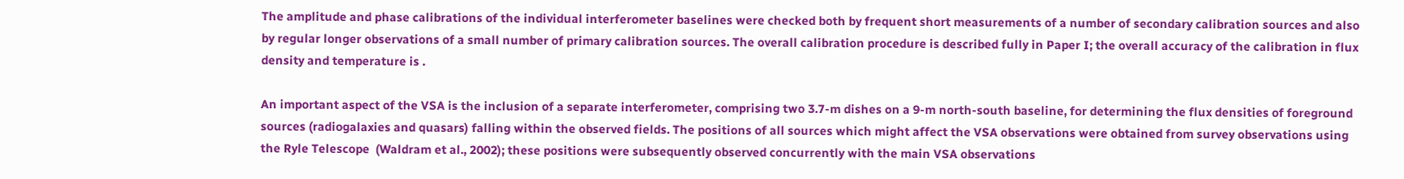The amplitude and phase calibrations of the individual interferometer baselines were checked both by frequent short measurements of a number of secondary calibration sources and also by regular longer observations of a small number of primary calibration sources. The overall calibration procedure is described fully in Paper I; the overall accuracy of the calibration in flux density and temperature is .

An important aspect of the VSA is the inclusion of a separate interferometer, comprising two 3.7-m dishes on a 9-m north-south baseline, for determining the flux densities of foreground sources (radiogalaxies and quasars) falling within the observed fields. The positions of all sources which might affect the VSA observations were obtained from survey observations using the Ryle Telescope  (Waldram et al., 2002); these positions were subsequently observed concurrently with the main VSA observations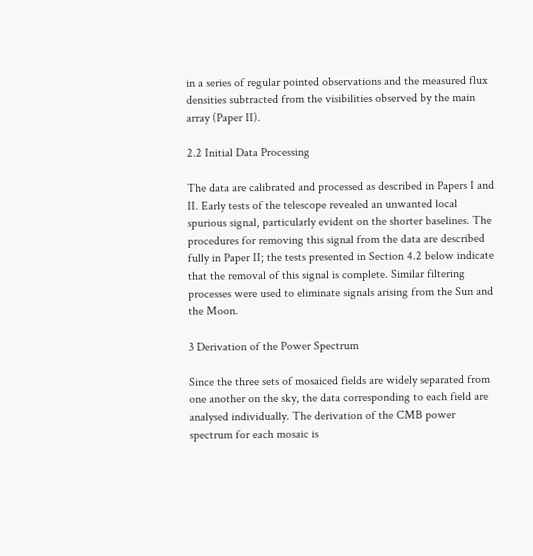in a series of regular pointed observations and the measured flux densities subtracted from the visibilities observed by the main array (Paper II).

2.2 Initial Data Processing

The data are calibrated and processed as described in Papers I and II. Early tests of the telescope revealed an unwanted local spurious signal, particularly evident on the shorter baselines. The procedures for removing this signal from the data are described fully in Paper II; the tests presented in Section 4.2 below indicate that the removal of this signal is complete. Similar filtering processes were used to eliminate signals arising from the Sun and the Moon.

3 Derivation of the Power Spectrum

Since the three sets of mosaiced fields are widely separated from one another on the sky, the data corresponding to each field are analysed individually. The derivation of the CMB power spectrum for each mosaic is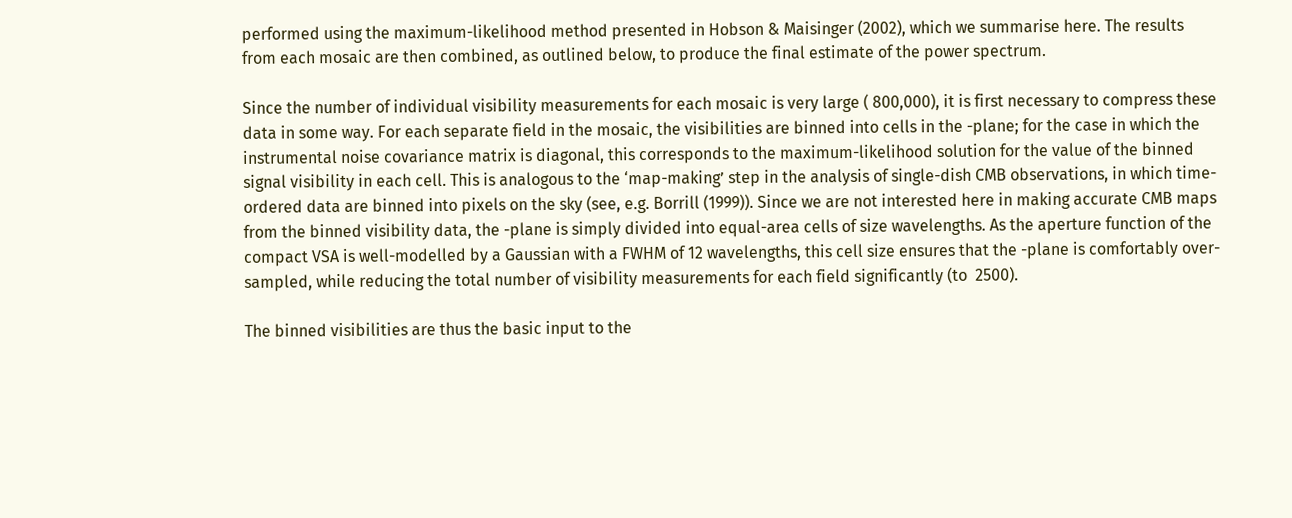performed using the maximum-likelihood method presented in Hobson & Maisinger (2002), which we summarise here. The results from each mosaic are then combined, as outlined below, to produce the final estimate of the power spectrum.

Since the number of individual visibility measurements for each mosaic is very large ( 800,000), it is first necessary to compress these data in some way. For each separate field in the mosaic, the visibilities are binned into cells in the -plane; for the case in which the instrumental noise covariance matrix is diagonal, this corresponds to the maximum-likelihood solution for the value of the binned signal visibility in each cell. This is analogous to the ‘map-making’ step in the analysis of single-dish CMB observations, in which time-ordered data are binned into pixels on the sky (see, e.g. Borrill (1999)). Since we are not interested here in making accurate CMB maps from the binned visibility data, the -plane is simply divided into equal-area cells of size wavelengths. As the aperture function of the compact VSA is well-modelled by a Gaussian with a FWHM of 12 wavelengths, this cell size ensures that the -plane is comfortably over-sampled, while reducing the total number of visibility measurements for each field significantly (to  2500).

The binned visibilities are thus the basic input to the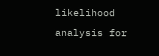likelihood analysis for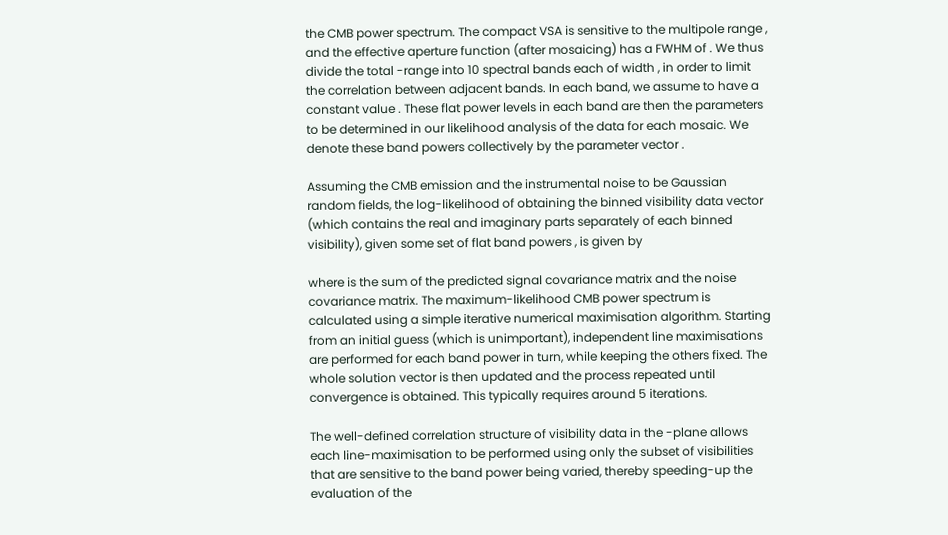the CMB power spectrum. The compact VSA is sensitive to the multipole range , and the effective aperture function (after mosaicing) has a FWHM of . We thus divide the total -range into 10 spectral bands each of width , in order to limit the correlation between adjacent bands. In each band, we assume to have a constant value . These flat power levels in each band are then the parameters to be determined in our likelihood analysis of the data for each mosaic. We denote these band powers collectively by the parameter vector .

Assuming the CMB emission and the instrumental noise to be Gaussian random fields, the log-likelihood of obtaining the binned visibility data vector (which contains the real and imaginary parts separately of each binned visibility), given some set of flat band powers , is given by

where is the sum of the predicted signal covariance matrix and the noise covariance matrix. The maximum-likelihood CMB power spectrum is calculated using a simple iterative numerical maximisation algorithm. Starting from an initial guess (which is unimportant), independent line maximisations are performed for each band power in turn, while keeping the others fixed. The whole solution vector is then updated and the process repeated until convergence is obtained. This typically requires around 5 iterations.

The well-defined correlation structure of visibility data in the -plane allows each line-maximisation to be performed using only the subset of visibilities that are sensitive to the band power being varied, thereby speeding-up the evaluation of the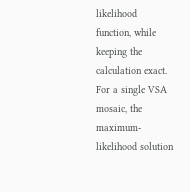likelihood function, while keeping the calculation exact. For a single VSA mosaic, the maximum-likelihood solution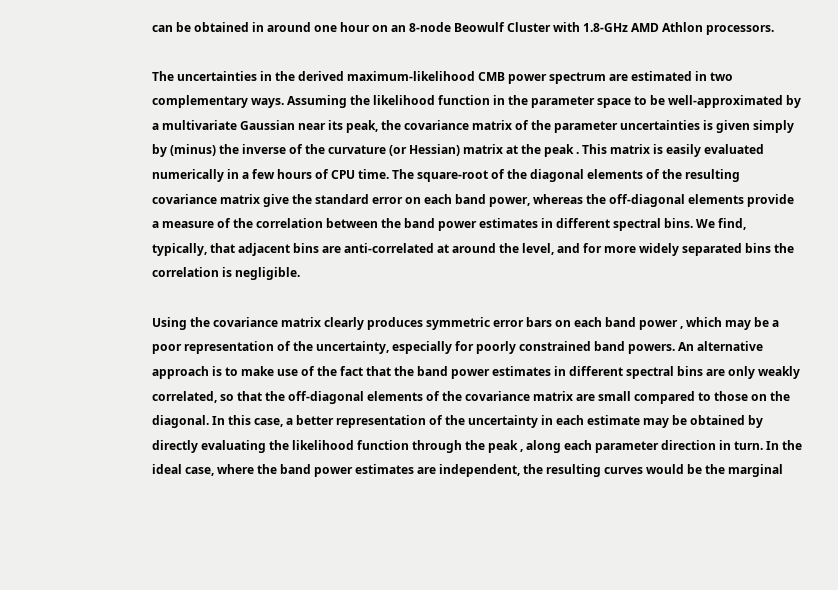can be obtained in around one hour on an 8-node Beowulf Cluster with 1.8-GHz AMD Athlon processors.

The uncertainties in the derived maximum-likelihood CMB power spectrum are estimated in two complementary ways. Assuming the likelihood function in the parameter space to be well-approximated by a multivariate Gaussian near its peak, the covariance matrix of the parameter uncertainties is given simply by (minus) the inverse of the curvature (or Hessian) matrix at the peak . This matrix is easily evaluated numerically in a few hours of CPU time. The square-root of the diagonal elements of the resulting covariance matrix give the standard error on each band power, whereas the off-diagonal elements provide a measure of the correlation between the band power estimates in different spectral bins. We find, typically, that adjacent bins are anti-correlated at around the level, and for more widely separated bins the correlation is negligible.

Using the covariance matrix clearly produces symmetric error bars on each band power , which may be a poor representation of the uncertainty, especially for poorly constrained band powers. An alternative approach is to make use of the fact that the band power estimates in different spectral bins are only weakly correlated, so that the off-diagonal elements of the covariance matrix are small compared to those on the diagonal. In this case, a better representation of the uncertainty in each estimate may be obtained by directly evaluating the likelihood function through the peak , along each parameter direction in turn. In the ideal case, where the band power estimates are independent, the resulting curves would be the marginal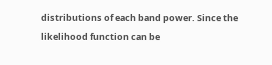distributions of each band power. Since the likelihood function can be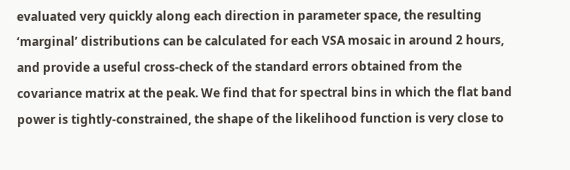evaluated very quickly along each direction in parameter space, the resulting ‘marginal’ distributions can be calculated for each VSA mosaic in around 2 hours, and provide a useful cross-check of the standard errors obtained from the covariance matrix at the peak. We find that for spectral bins in which the flat band power is tightly-constrained, the shape of the likelihood function is very close to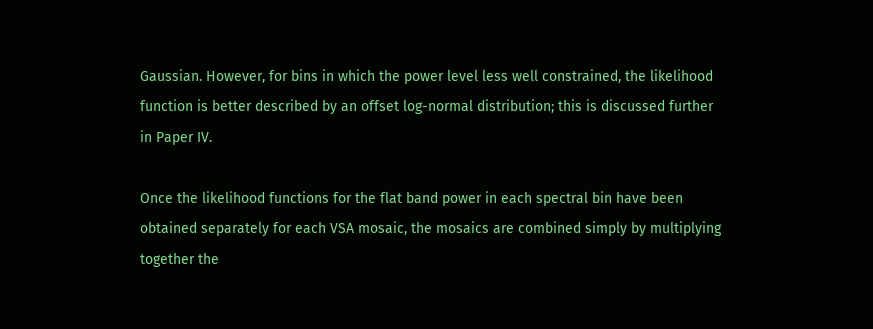Gaussian. However, for bins in which the power level less well constrained, the likelihood function is better described by an offset log-normal distribution; this is discussed further in Paper IV.

Once the likelihood functions for the flat band power in each spectral bin have been obtained separately for each VSA mosaic, the mosaics are combined simply by multiplying together the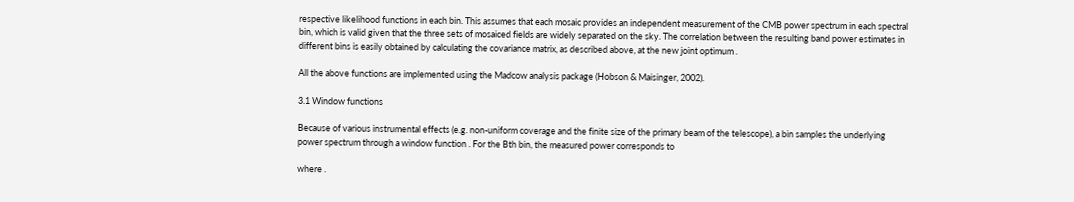respective likelihood functions in each bin. This assumes that each mosaic provides an independent measurement of the CMB power spectrum in each spectral bin, which is valid given that the three sets of mosaiced fields are widely separated on the sky. The correlation between the resulting band power estimates in different bins is easily obtained by calculating the covariance matrix, as described above, at the new joint optimum .

All the above functions are implemented using the Madcow analysis package (Hobson & Maisinger, 2002).

3.1 Window functions

Because of various instrumental effects (e.g. non-uniform coverage and the finite size of the primary beam of the telescope), a bin samples the underlying power spectrum through a window function . For the Bth bin, the measured power corresponds to

where .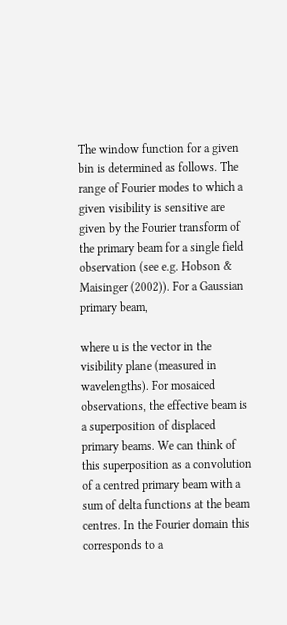The window function for a given bin is determined as follows. The range of Fourier modes to which a given visibility is sensitive are given by the Fourier transform of the primary beam for a single field observation (see e.g. Hobson & Maisinger (2002)). For a Gaussian primary beam,

where u is the vector in the visibility plane (measured in wavelengths). For mosaiced observations, the effective beam is a superposition of displaced primary beams. We can think of this superposition as a convolution of a centred primary beam with a sum of delta functions at the beam centres. In the Fourier domain this corresponds to a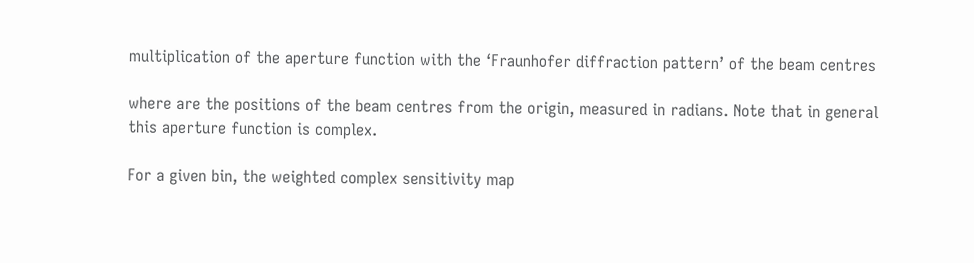multiplication of the aperture function with the ‘Fraunhofer diffraction pattern’ of the beam centres

where are the positions of the beam centres from the origin, measured in radians. Note that in general this aperture function is complex.

For a given bin, the weighted complex sensitivity map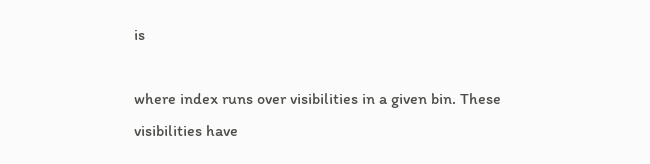is

where index runs over visibilities in a given bin. These visibilities have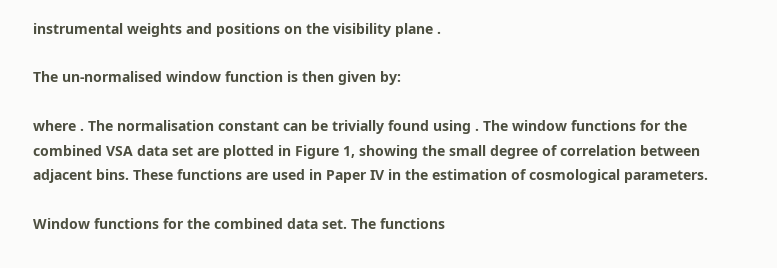instrumental weights and positions on the visibility plane .

The un-normalised window function is then given by:

where . The normalisation constant can be trivially found using . The window functions for the combined VSA data set are plotted in Figure 1, showing the small degree of correlation between adjacent bins. These functions are used in Paper IV in the estimation of cosmological parameters.

Window functions for the combined data set. The functions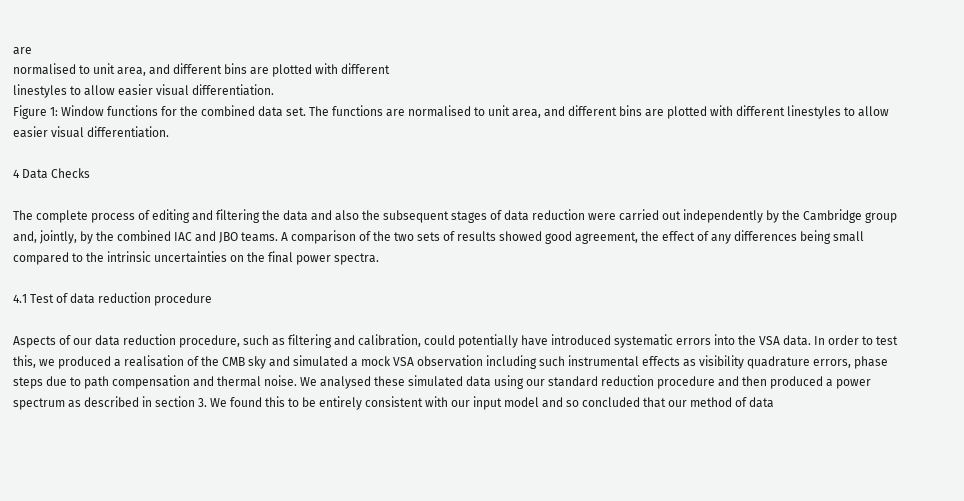are
normalised to unit area, and different bins are plotted with different
linestyles to allow easier visual differentiation.
Figure 1: Window functions for the combined data set. The functions are normalised to unit area, and different bins are plotted with different linestyles to allow easier visual differentiation.

4 Data Checks

The complete process of editing and filtering the data and also the subsequent stages of data reduction were carried out independently by the Cambridge group and, jointly, by the combined IAC and JBO teams. A comparison of the two sets of results showed good agreement, the effect of any differences being small compared to the intrinsic uncertainties on the final power spectra.

4.1 Test of data reduction procedure

Aspects of our data reduction procedure, such as filtering and calibration, could potentially have introduced systematic errors into the VSA data. In order to test this, we produced a realisation of the CMB sky and simulated a mock VSA observation including such instrumental effects as visibility quadrature errors, phase steps due to path compensation and thermal noise. We analysed these simulated data using our standard reduction procedure and then produced a power spectrum as described in section 3. We found this to be entirely consistent with our input model and so concluded that our method of data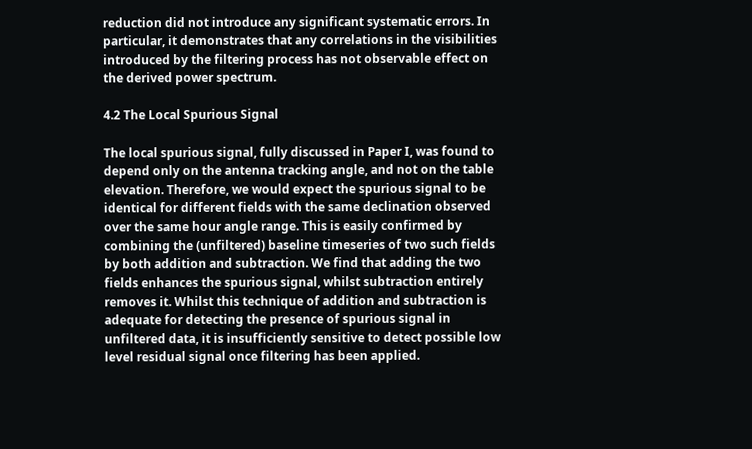reduction did not introduce any significant systematic errors. In particular, it demonstrates that any correlations in the visibilities introduced by the filtering process has not observable effect on the derived power spectrum.

4.2 The Local Spurious Signal

The local spurious signal, fully discussed in Paper I, was found to depend only on the antenna tracking angle, and not on the table elevation. Therefore, we would expect the spurious signal to be identical for different fields with the same declination observed over the same hour angle range. This is easily confirmed by combining the (unfiltered) baseline timeseries of two such fields by both addition and subtraction. We find that adding the two fields enhances the spurious signal, whilst subtraction entirely removes it. Whilst this technique of addition and subtraction is adequate for detecting the presence of spurious signal in unfiltered data, it is insufficiently sensitive to detect possible low level residual signal once filtering has been applied.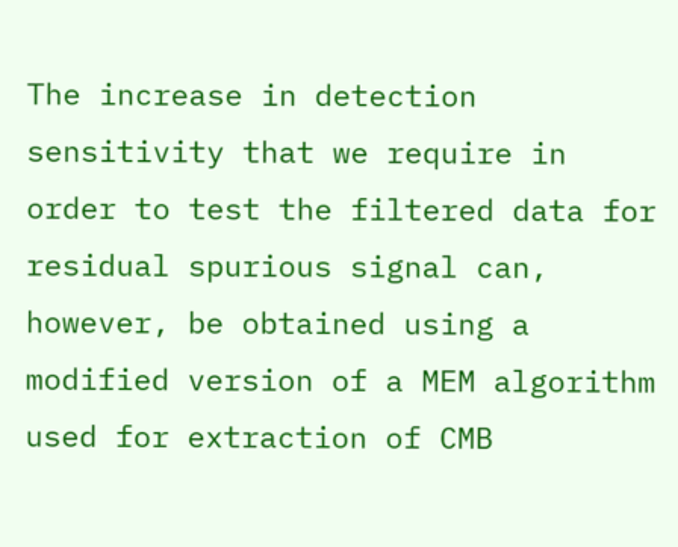The increase in detection sensitivity that we require in order to test the filtered data for residual spurious signal can, however, be obtained using a modified version of a MEM algorithm used for extraction of CMB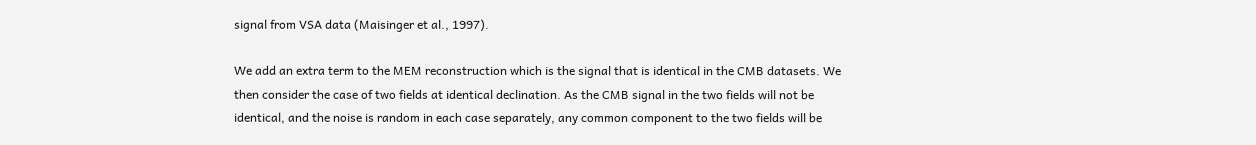signal from VSA data (Maisinger et al., 1997).

We add an extra term to the MEM reconstruction which is the signal that is identical in the CMB datasets. We then consider the case of two fields at identical declination. As the CMB signal in the two fields will not be identical, and the noise is random in each case separately, any common component to the two fields will be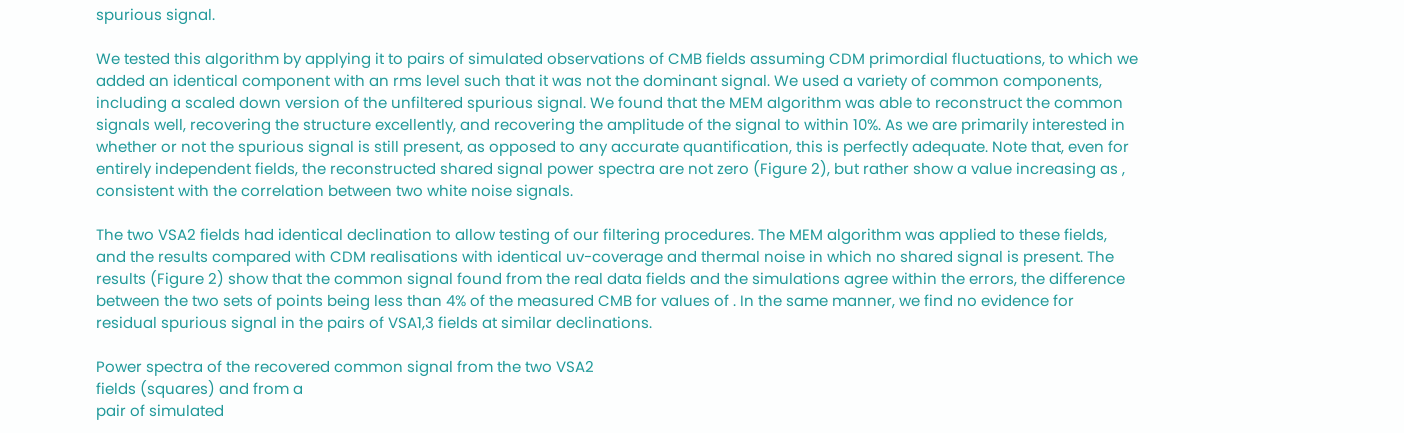spurious signal.

We tested this algorithm by applying it to pairs of simulated observations of CMB fields assuming CDM primordial fluctuations, to which we added an identical component with an rms level such that it was not the dominant signal. We used a variety of common components, including a scaled down version of the unfiltered spurious signal. We found that the MEM algorithm was able to reconstruct the common signals well, recovering the structure excellently, and recovering the amplitude of the signal to within 10%. As we are primarily interested in whether or not the spurious signal is still present, as opposed to any accurate quantification, this is perfectly adequate. Note that, even for entirely independent fields, the reconstructed shared signal power spectra are not zero (Figure 2), but rather show a value increasing as , consistent with the correlation between two white noise signals.

The two VSA2 fields had identical declination to allow testing of our filtering procedures. The MEM algorithm was applied to these fields, and the results compared with CDM realisations with identical uv-coverage and thermal noise in which no shared signal is present. The results (Figure 2) show that the common signal found from the real data fields and the simulations agree within the errors, the difference between the two sets of points being less than 4% of the measured CMB for values of . In the same manner, we find no evidence for residual spurious signal in the pairs of VSA1,3 fields at similar declinations.

Power spectra of the recovered common signal from the two VSA2
fields (squares) and from a
pair of simulated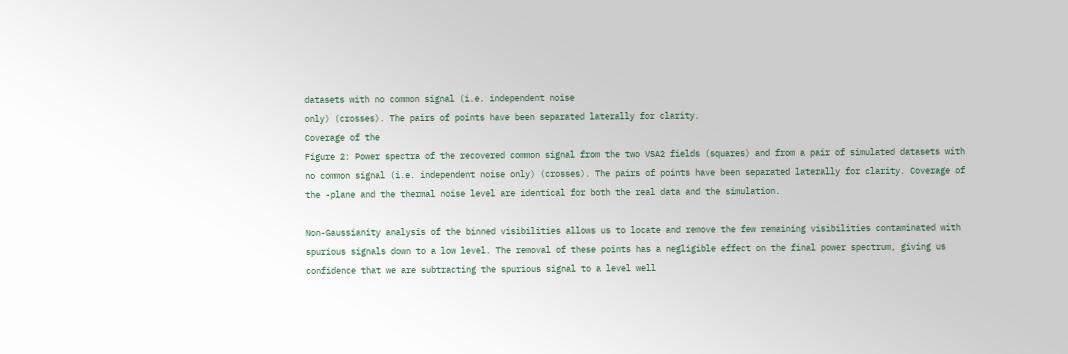datasets with no common signal (i.e. independent noise
only) (crosses). The pairs of points have been separated laterally for clarity.
Coverage of the
Figure 2: Power spectra of the recovered common signal from the two VSA2 fields (squares) and from a pair of simulated datasets with no common signal (i.e. independent noise only) (crosses). The pairs of points have been separated laterally for clarity. Coverage of the -plane and the thermal noise level are identical for both the real data and the simulation.

Non-Gaussianity analysis of the binned visibilities allows us to locate and remove the few remaining visibilities contaminated with spurious signals down to a low level. The removal of these points has a negligible effect on the final power spectrum, giving us confidence that we are subtracting the spurious signal to a level well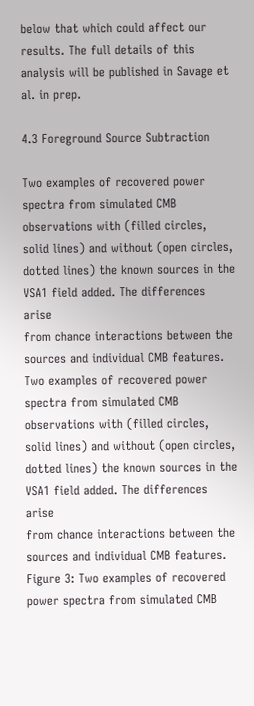below that which could affect our results. The full details of this analysis will be published in Savage et al. in prep.

4.3 Foreground Source Subtraction

Two examples of recovered power spectra from simulated CMB
observations with (filled circles, solid lines) and without (open circles,
dotted lines) the known sources in the VSA1 field added. The differences arise
from chance interactions between the sources and individual CMB features. Two examples of recovered power spectra from simulated CMB
observations with (filled circles, solid lines) and without (open circles,
dotted lines) the known sources in the VSA1 field added. The differences arise
from chance interactions between the sources and individual CMB features.
Figure 3: Two examples of recovered power spectra from simulated CMB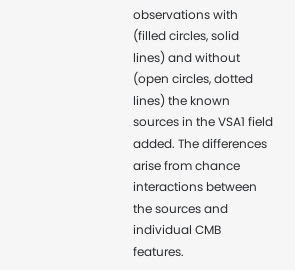observations with (filled circles, solid lines) and without (open circles, dotted lines) the known sources in the VSA1 field added. The differences arise from chance interactions between the sources and individual CMB features.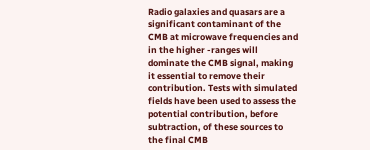Radio galaxies and quasars are a significant contaminant of the CMB at microwave frequencies and in the higher -ranges will dominate the CMB signal, making it essential to remove their contribution. Tests with simulated fields have been used to assess the potential contribution, before subtraction, of these sources to the final CMB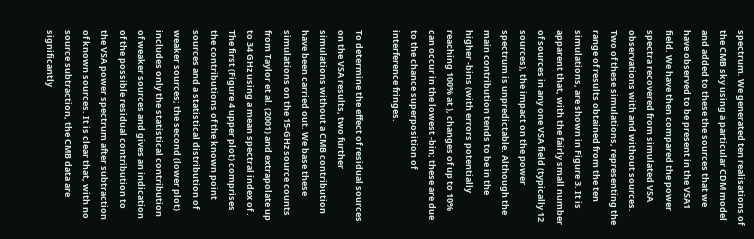spectrum. We generated ten realisations of the CMB sky using a particular CDM model and added to these the sources that we have observed to be present in the VSA1 field. We have then compared the power spectra recovered from simulated VSA observations with and without sources. Two of these simulations, representing the range of results obtained from the ten simulations, are shown in Figure 3. It is apparent that, with the fairly small number of sources in any one VSA field (typically 12 sources), the impact on the power spectrum is unpredictable. Although the main contribution tends to be in the higher -bins (with errors potentially reaching 100% at ), changes of up to 10% can occur in the lowest -bin; these are due to the chance superposition of interference fringes.

To determine the effect of residual sources on the VSA results, two further simulations without a CMB contribution have been carried out. We base these simulations on the 15-GHz source counts from Taylor et al. (2001) and extrapolate up to 34 GHz using a mean spectral index of . The first (Figure 4 upper plot) comprises the contributions of the known point sources and a statistical distribution of weaker sources; the second (lower plot) includes only the statistical contribution of weaker sources and gives an indication of the possible residual contribution to the VSA power spectrum after subtraction of known sources. It is clear that, with no source subtraction, the CMB data are significantly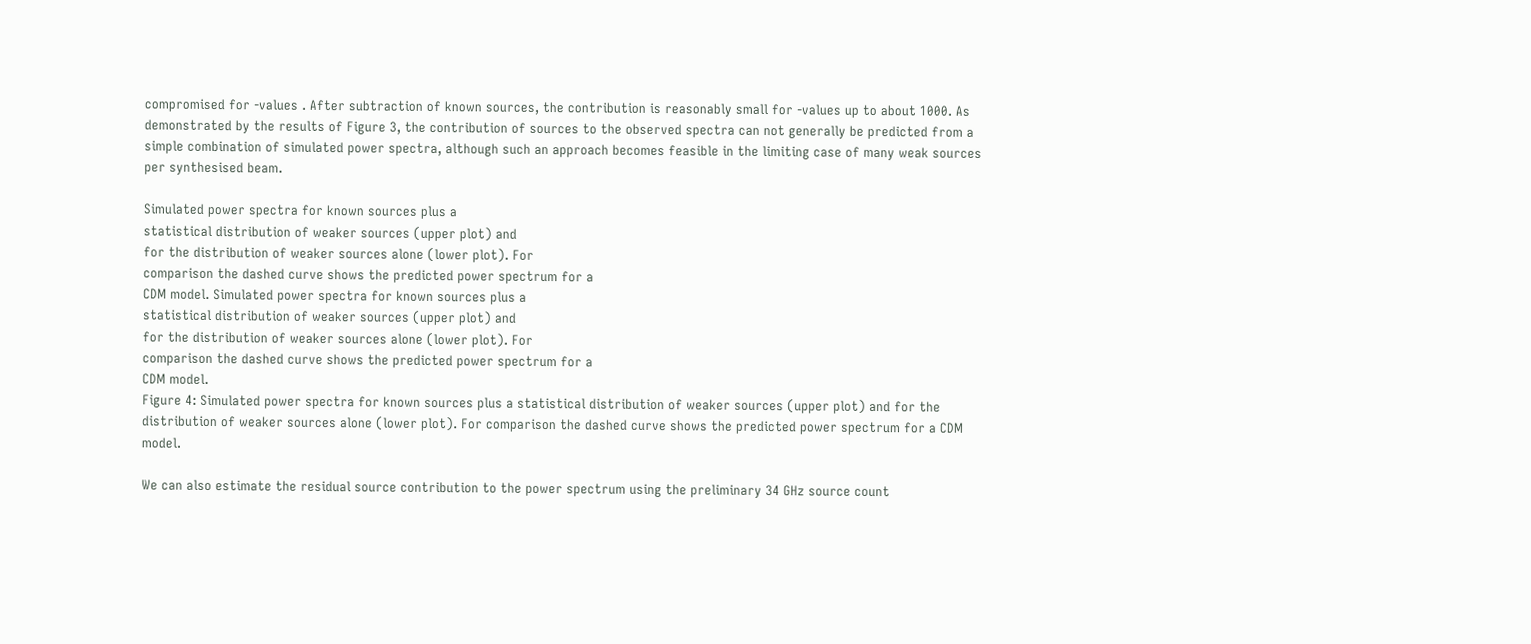compromised for -values . After subtraction of known sources, the contribution is reasonably small for -values up to about 1000. As demonstrated by the results of Figure 3, the contribution of sources to the observed spectra can not generally be predicted from a simple combination of simulated power spectra, although such an approach becomes feasible in the limiting case of many weak sources per synthesised beam.

Simulated power spectra for known sources plus a
statistical distribution of weaker sources (upper plot) and
for the distribution of weaker sources alone (lower plot). For
comparison the dashed curve shows the predicted power spectrum for a
CDM model. Simulated power spectra for known sources plus a
statistical distribution of weaker sources (upper plot) and
for the distribution of weaker sources alone (lower plot). For
comparison the dashed curve shows the predicted power spectrum for a
CDM model.
Figure 4: Simulated power spectra for known sources plus a statistical distribution of weaker sources (upper plot) and for the distribution of weaker sources alone (lower plot). For comparison the dashed curve shows the predicted power spectrum for a CDM model.

We can also estimate the residual source contribution to the power spectrum using the preliminary 34 GHz source count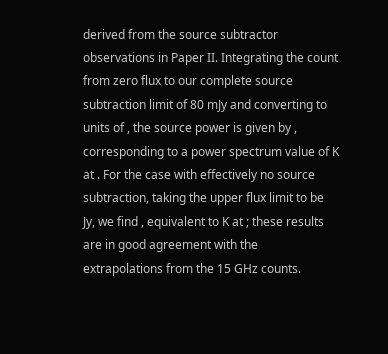derived from the source subtractor observations in Paper II. Integrating the count from zero flux to our complete source subtraction limit of 80 mJy and converting to units of , the source power is given by , corresponding to a power spectrum value of K at . For the case with effectively no source subtraction, taking the upper flux limit to be  Jy, we find , equivalent to K at ; these results are in good agreement with the extrapolations from the 15 GHz counts.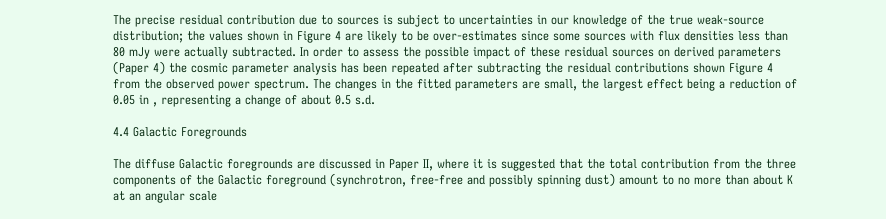The precise residual contribution due to sources is subject to uncertainties in our knowledge of the true weak-source distribution; the values shown in Figure 4 are likely to be over-estimates since some sources with flux densities less than 80 mJy were actually subtracted. In order to assess the possible impact of these residual sources on derived parameters (Paper 4) the cosmic parameter analysis has been repeated after subtracting the residual contributions shown Figure 4 from the observed power spectrum. The changes in the fitted parameters are small, the largest effect being a reduction of 0.05 in , representing a change of about 0.5 s.d.

4.4 Galactic Foregrounds

The diffuse Galactic foregrounds are discussed in Paper II, where it is suggested that the total contribution from the three components of the Galactic foreground (synchrotron, free-free and possibly spinning dust) amount to no more than about K at an angular scale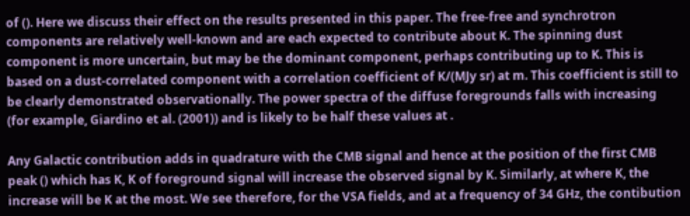of (). Here we discuss their effect on the results presented in this paper. The free-free and synchrotron components are relatively well-known and are each expected to contribute about K. The spinning dust component is more uncertain, but may be the dominant component, perhaps contributing up to K. This is based on a dust-correlated component with a correlation coefficient of K/(MJy sr) at m. This coefficient is still to be clearly demonstrated observationally. The power spectra of the diffuse foregrounds falls with increasing (for example, Giardino et al. (2001)) and is likely to be half these values at .

Any Galactic contribution adds in quadrature with the CMB signal and hence at the position of the first CMB peak () which has K, K of foreground signal will increase the observed signal by K. Similarly, at where K, the increase will be K at the most. We see therefore, for the VSA fields, and at a frequency of 34 GHz, the contibution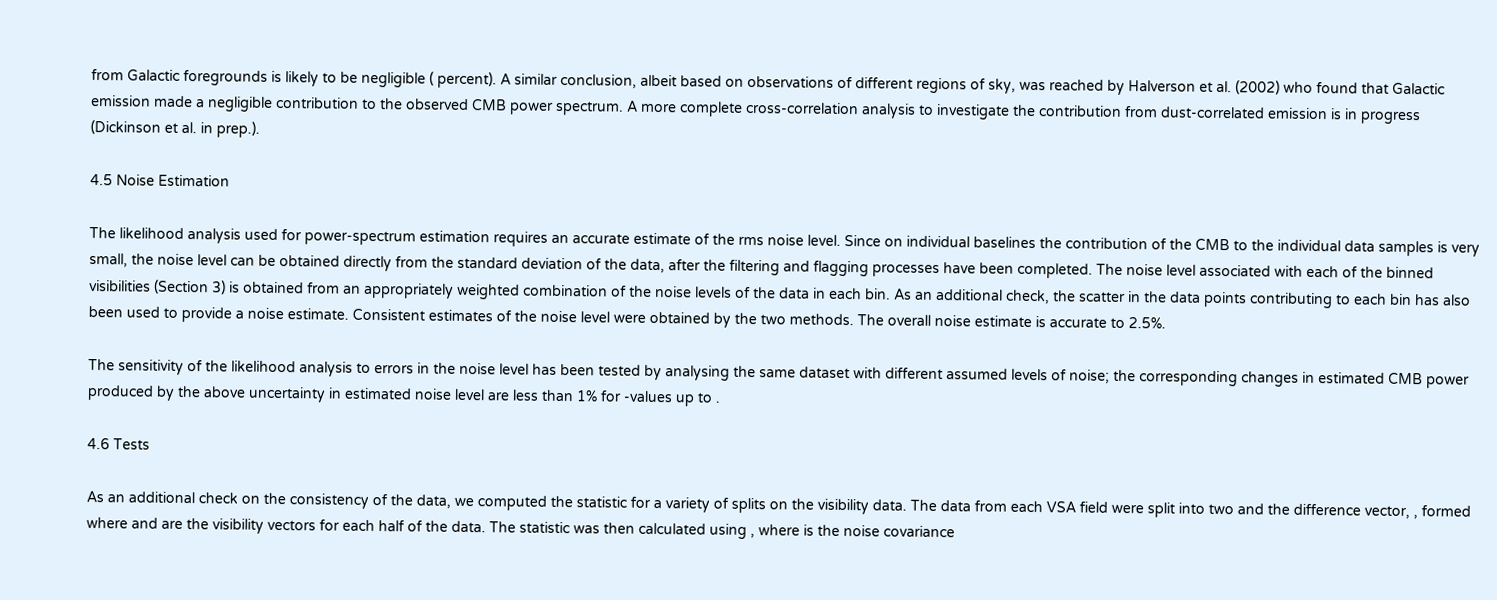from Galactic foregrounds is likely to be negligible ( percent). A similar conclusion, albeit based on observations of different regions of sky, was reached by Halverson et al. (2002) who found that Galactic emission made a negligible contribution to the observed CMB power spectrum. A more complete cross-correlation analysis to investigate the contribution from dust-correlated emission is in progress (Dickinson et al. in prep.).

4.5 Noise Estimation

The likelihood analysis used for power-spectrum estimation requires an accurate estimate of the rms noise level. Since on individual baselines the contribution of the CMB to the individual data samples is very small, the noise level can be obtained directly from the standard deviation of the data, after the filtering and flagging processes have been completed. The noise level associated with each of the binned visibilities (Section 3) is obtained from an appropriately weighted combination of the noise levels of the data in each bin. As an additional check, the scatter in the data points contributing to each bin has also been used to provide a noise estimate. Consistent estimates of the noise level were obtained by the two methods. The overall noise estimate is accurate to 2.5%.

The sensitivity of the likelihood analysis to errors in the noise level has been tested by analysing the same dataset with different assumed levels of noise; the corresponding changes in estimated CMB power produced by the above uncertainty in estimated noise level are less than 1% for -values up to .

4.6 Tests

As an additional check on the consistency of the data, we computed the statistic for a variety of splits on the visibility data. The data from each VSA field were split into two and the difference vector, , formed where and are the visibility vectors for each half of the data. The statistic was then calculated using , where is the noise covariance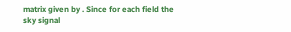matrix given by . Since for each field the sky signal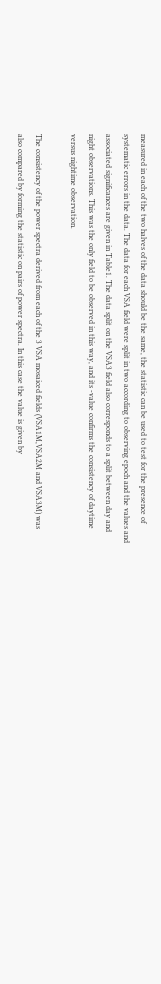measured in each of the two halves of the data should be the same, the statistic can be used to test for the presence of systematic errors in the data. The data for each VSA field were split in two according to observing epoch and the values and associated significances are given in Table1. The data split on the VSA3 field also corresponds to a split between day and night observations. This was the only field to be observed in this way, and its -value confirms the consistency of daytime versus nightime observation.

The consistency of the power spectra derived from each of the 3 VSA mosaiced fields (VSA1M,VSA2M and VSA3M) was also compared by forming the statistic on pairs of power spectra. In this case the value is given by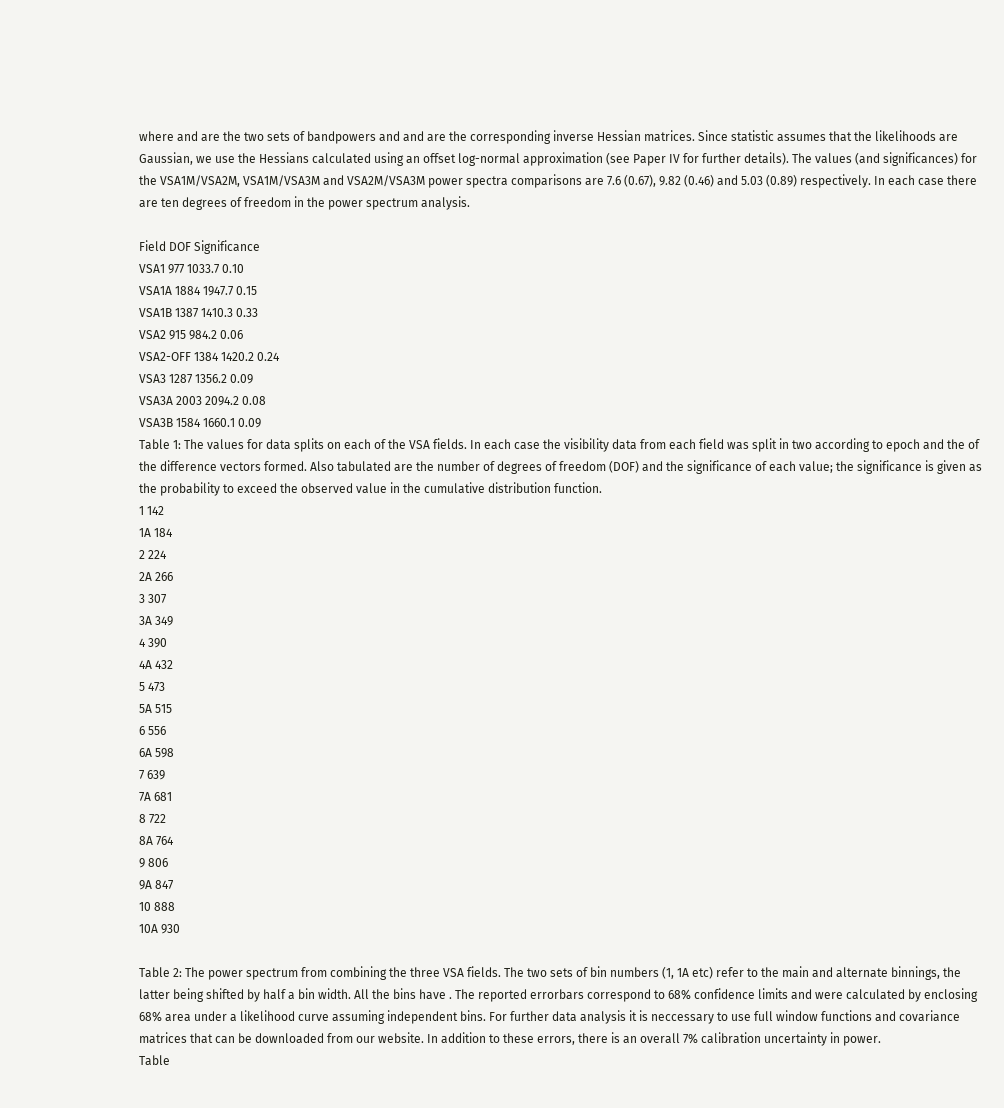where and are the two sets of bandpowers and and are the corresponding inverse Hessian matrices. Since statistic assumes that the likelihoods are Gaussian, we use the Hessians calculated using an offset log-normal approximation (see Paper IV for further details). The values (and significances) for the VSA1M/VSA2M, VSA1M/VSA3M and VSA2M/VSA3M power spectra comparisons are 7.6 (0.67), 9.82 (0.46) and 5.03 (0.89) respectively. In each case there are ten degrees of freedom in the power spectrum analysis.

Field DOF Significance
VSA1 977 1033.7 0.10
VSA1A 1884 1947.7 0.15
VSA1B 1387 1410.3 0.33
VSA2 915 984.2 0.06
VSA2-OFF 1384 1420.2 0.24
VSA3 1287 1356.2 0.09
VSA3A 2003 2094.2 0.08
VSA3B 1584 1660.1 0.09
Table 1: The values for data splits on each of the VSA fields. In each case the visibility data from each field was split in two according to epoch and the of the difference vectors formed. Also tabulated are the number of degrees of freedom (DOF) and the significance of each value; the significance is given as the probability to exceed the observed value in the cumulative distribution function.
1 142
1A 184
2 224
2A 266
3 307
3A 349
4 390
4A 432
5 473
5A 515
6 556
6A 598
7 639
7A 681
8 722
8A 764
9 806
9A 847
10 888
10A 930

Table 2: The power spectrum from combining the three VSA fields. The two sets of bin numbers (1, 1A etc) refer to the main and alternate binnings, the latter being shifted by half a bin width. All the bins have . The reported errorbars correspond to 68% confidence limits and were calculated by enclosing 68% area under a likelihood curve assuming independent bins. For further data analysis it is neccessary to use full window functions and covariance matrices that can be downloaded from our website. In addition to these errors, there is an overall 7% calibration uncertainty in power.
Table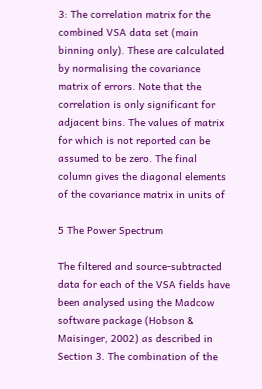3: The correlation matrix for the combined VSA data set (main binning only). These are calculated by normalising the covariance matrix of errors. Note that the correlation is only significant for adjacent bins. The values of matrix for which is not reported can be assumed to be zero. The final column gives the diagonal elements of the covariance matrix in units of

5 The Power Spectrum

The filtered and source-subtracted data for each of the VSA fields have been analysed using the Madcow software package (Hobson & Maisinger, 2002) as described in Section 3. The combination of the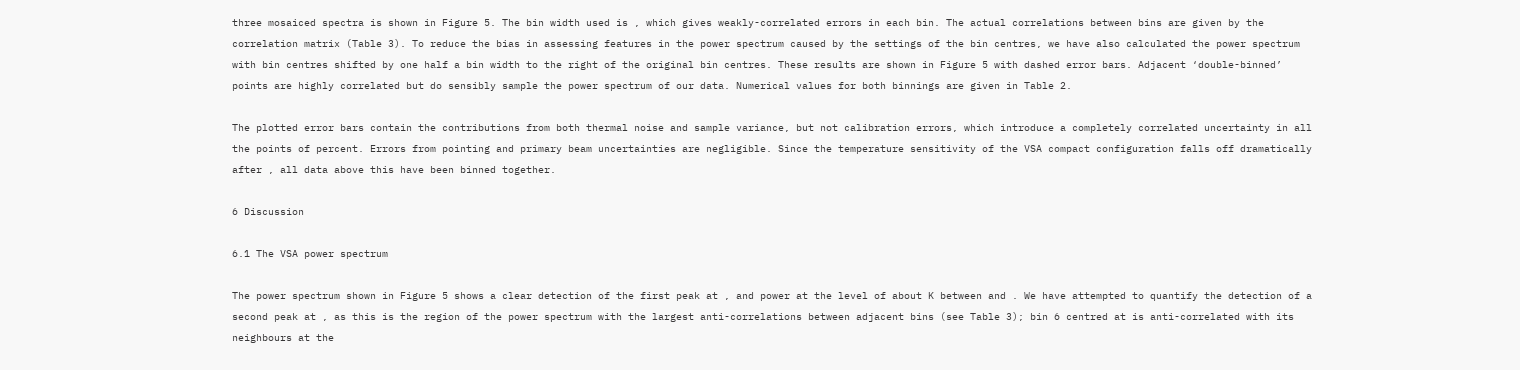three mosaiced spectra is shown in Figure 5. The bin width used is , which gives weakly-correlated errors in each bin. The actual correlations between bins are given by the correlation matrix (Table 3). To reduce the bias in assessing features in the power spectrum caused by the settings of the bin centres, we have also calculated the power spectrum with bin centres shifted by one half a bin width to the right of the original bin centres. These results are shown in Figure 5 with dashed error bars. Adjacent ‘double-binned’ points are highly correlated but do sensibly sample the power spectrum of our data. Numerical values for both binnings are given in Table 2.

The plotted error bars contain the contributions from both thermal noise and sample variance, but not calibration errors, which introduce a completely correlated uncertainty in all the points of percent. Errors from pointing and primary beam uncertainties are negligible. Since the temperature sensitivity of the VSA compact configuration falls off dramatically after , all data above this have been binned together.

6 Discussion

6.1 The VSA power spectrum

The power spectrum shown in Figure 5 shows a clear detection of the first peak at , and power at the level of about K between and . We have attempted to quantify the detection of a second peak at , as this is the region of the power spectrum with the largest anti-correlations between adjacent bins (see Table 3); bin 6 centred at is anti-correlated with its neighbours at the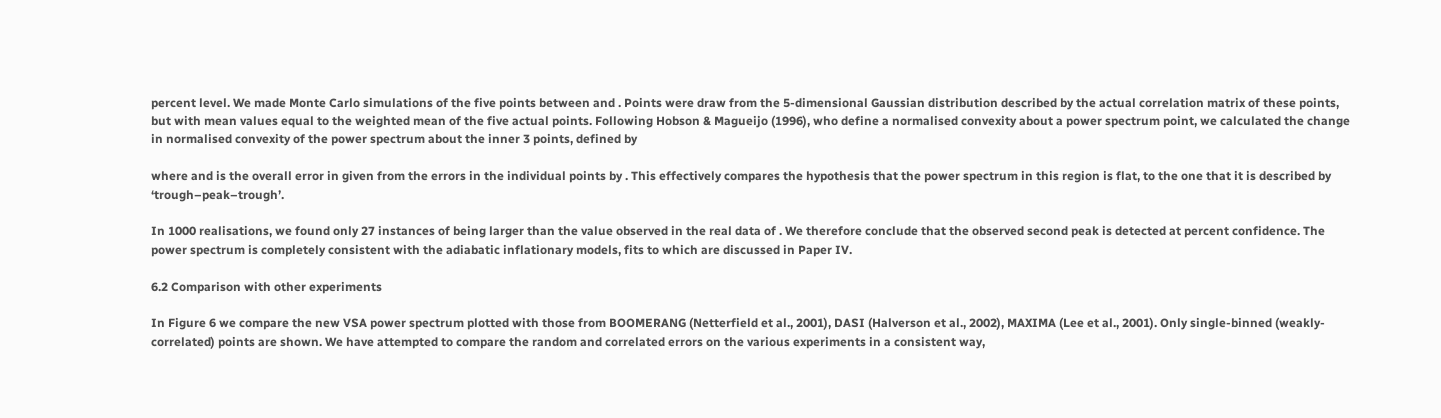percent level. We made Monte Carlo simulations of the five points between and . Points were draw from the 5-dimensional Gaussian distribution described by the actual correlation matrix of these points, but with mean values equal to the weighted mean of the five actual points. Following Hobson & Magueijo (1996), who define a normalised convexity about a power spectrum point, we calculated the change in normalised convexity of the power spectrum about the inner 3 points, defined by

where and is the overall error in given from the errors in the individual points by . This effectively compares the hypothesis that the power spectrum in this region is flat, to the one that it is described by ‘trough–peak–trough’.

In 1000 realisations, we found only 27 instances of being larger than the value observed in the real data of . We therefore conclude that the observed second peak is detected at percent confidence. The power spectrum is completely consistent with the adiabatic inflationary models, fits to which are discussed in Paper IV.

6.2 Comparison with other experiments

In Figure 6 we compare the new VSA power spectrum plotted with those from BOOMERANG (Netterfield et al., 2001), DASI (Halverson et al., 2002), MAXIMA (Lee et al., 2001). Only single-binned (weakly-correlated) points are shown. We have attempted to compare the random and correlated errors on the various experiments in a consistent way,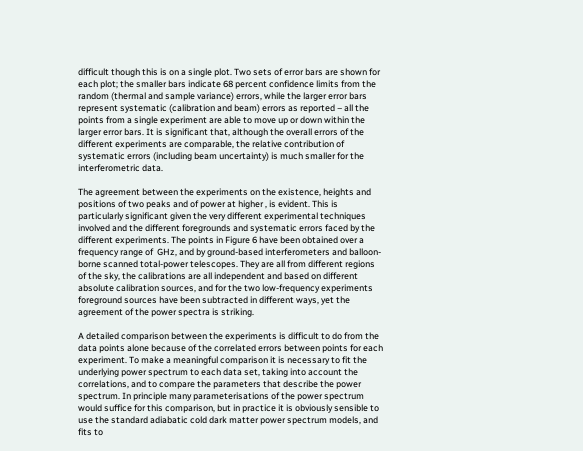difficult though this is on a single plot. Two sets of error bars are shown for each plot; the smaller bars indicate 68 percent confidence limits from the random (thermal and sample variance) errors, while the larger error bars represent systematic (calibration and beam) errors as reported – all the points from a single experiment are able to move up or down within the larger error bars. It is significant that, although the overall errors of the different experiments are comparable, the relative contribution of systematic errors (including beam uncertainty) is much smaller for the interferometric data.

The agreement between the experiments on the existence, heights and positions of two peaks and of power at higher , is evident. This is particularly significant given the very different experimental techniques involved and the different foregrounds and systematic errors faced by the different experiments. The points in Figure 6 have been obtained over a frequency range of  GHz, and by ground-based interferometers and balloon-borne scanned total-power telescopes. They are all from different regions of the sky, the calibrations are all independent and based on different absolute calibration sources, and for the two low-frequency experiments foreground sources have been subtracted in different ways, yet the agreement of the power spectra is striking.

A detailed comparison between the experiments is difficult to do from the data points alone because of the correlated errors between points for each experiment. To make a meaningful comparison it is necessary to fit the underlying power spectrum to each data set, taking into account the correlations, and to compare the parameters that describe the power spectrum. In principle many parameterisations of the power spectrum would suffice for this comparison, but in practice it is obviously sensible to use the standard adiabatic cold dark matter power spectrum models, and fits to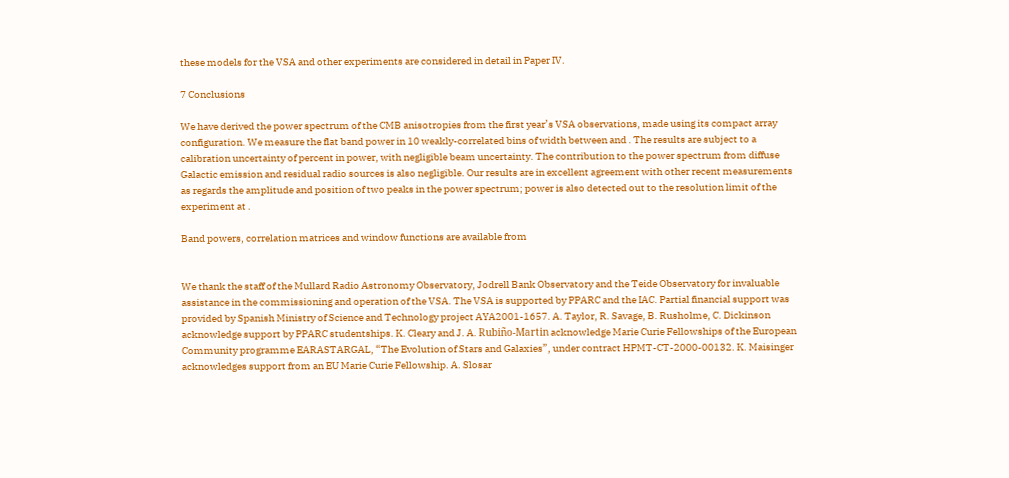these models for the VSA and other experiments are considered in detail in Paper IV.

7 Conclusions

We have derived the power spectrum of the CMB anisotropies from the first year’s VSA observations, made using its compact array configuration. We measure the flat band power in 10 weakly-correlated bins of width between and . The results are subject to a calibration uncertainty of percent in power, with negligible beam uncertainty. The contribution to the power spectrum from diffuse Galactic emission and residual radio sources is also negligible. Our results are in excellent agreement with other recent measurements as regards the amplitude and position of two peaks in the power spectrum; power is also detected out to the resolution limit of the experiment at .

Band powers, correlation matrices and window functions are available from


We thank the staff of the Mullard Radio Astronomy Observatory, Jodrell Bank Observatory and the Teide Observatory for invaluable assistance in the commissioning and operation of the VSA. The VSA is supported by PPARC and the IAC. Partial financial support was provided by Spanish Ministry of Science and Technology project AYA2001-1657. A. Taylor, R. Savage, B. Rusholme, C. Dickinson acknowledge support by PPARC studentships. K. Cleary and J. A. Rubiño-Martin acknowledge Marie Curie Fellowships of the European Community programme EARASTARGAL, “The Evolution of Stars and Galaxies”, under contract HPMT-CT-2000-00132. K. Maisinger acknowledges support from an EU Marie Curie Fellowship. A. Slosar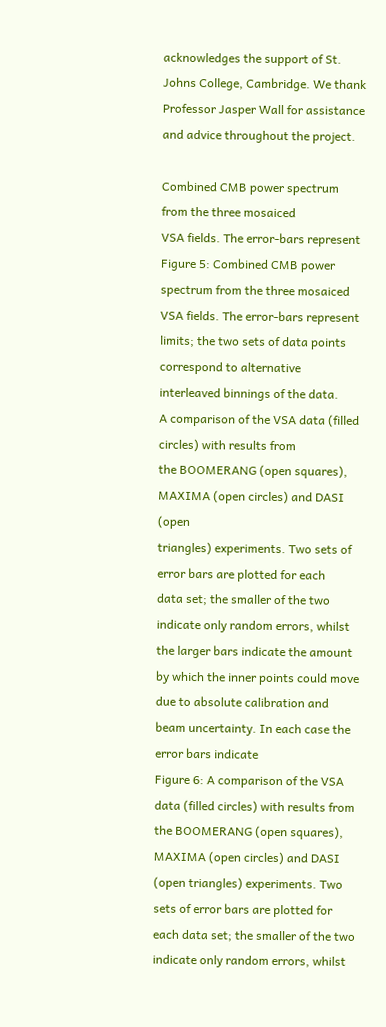acknowledges the support of St. Johns College, Cambridge. We thank Professor Jasper Wall for assistance and advice throughout the project.

Combined CMB power spectrum from the three mosaiced
VSA fields. The error-bars represent
Figure 5: Combined CMB power spectrum from the three mosaiced VSA fields. The error-bars represent limits; the two sets of data points correspond to alternative interleaved binnings of the data.
A comparison of the VSA data (filled circles) with results from
the BOOMERANG (open squares), MAXIMA (open circles) and DASI (open
triangles) experiments. Two sets of error bars are plotted for each
data set; the smaller of the two indicate only random errors, whilst
the larger bars indicate the amount by which the inner points could move
due to absolute calibration and beam uncertainty. In each case the
error bars indicate
Figure 6: A comparison of the VSA data (filled circles) with results from the BOOMERANG (open squares), MAXIMA (open circles) and DASI (open triangles) experiments. Two sets of error bars are plotted for each data set; the smaller of the two indicate only random errors, whilst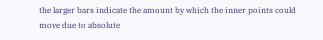the larger bars indicate the amount by which the inner points could move due to absolute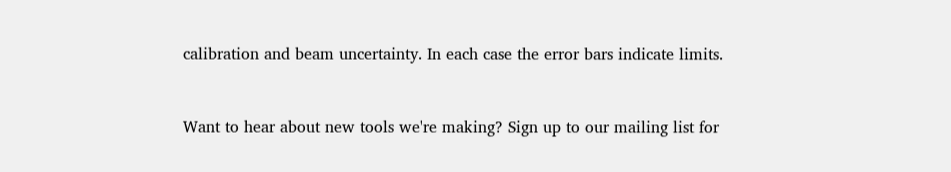calibration and beam uncertainty. In each case the error bars indicate limits.


Want to hear about new tools we're making? Sign up to our mailing list for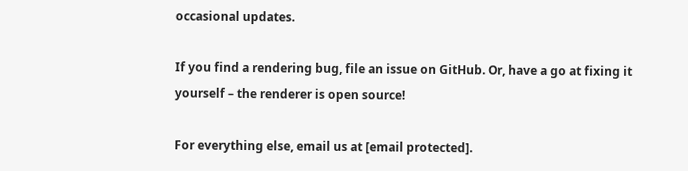occasional updates.

If you find a rendering bug, file an issue on GitHub. Or, have a go at fixing it yourself – the renderer is open source!

For everything else, email us at [email protected].